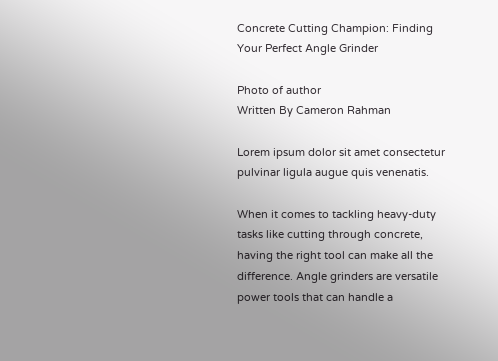Concrete Cutting Champion: Finding Your Perfect Angle Grinder

Photo of author
Written By Cameron Rahman

Lorem ipsum dolor sit amet consectetur pulvinar ligula augue quis venenatis.

When it comes to tackling heavy-duty tasks like cutting through concrete, having the right tool can make all the difference. Angle grinders are versatile power tools that can handle a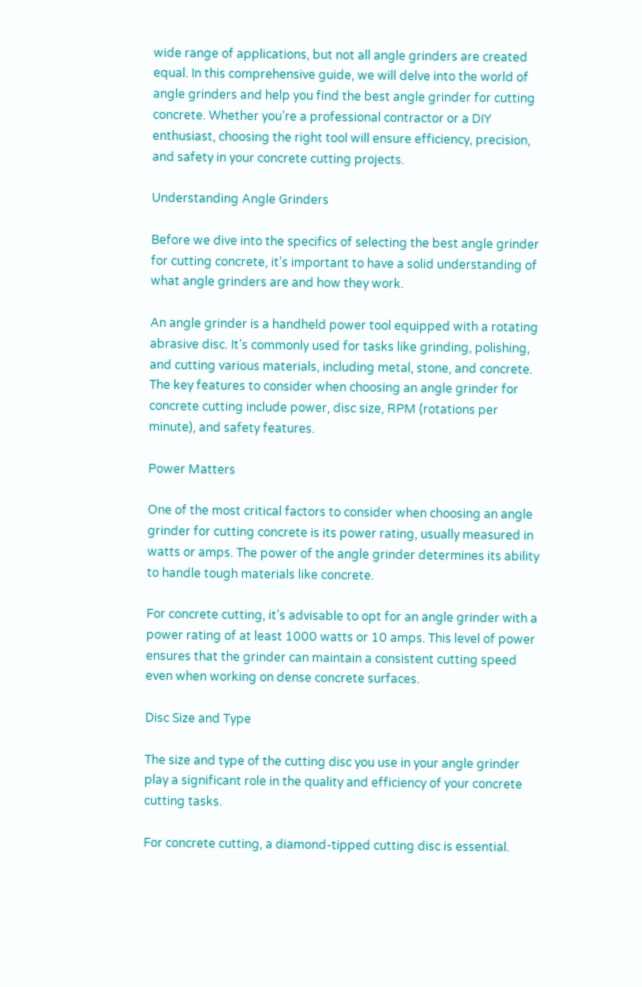wide range of applications, but not all angle grinders are created equal. In this comprehensive guide, we will delve into the world of angle grinders and help you find the best angle grinder for cutting concrete. Whether you’re a professional contractor or a DIY enthusiast, choosing the right tool will ensure efficiency, precision, and safety in your concrete cutting projects.

Understanding Angle Grinders

Before we dive into the specifics of selecting the best angle grinder for cutting concrete, it’s important to have a solid understanding of what angle grinders are and how they work.

An angle grinder is a handheld power tool equipped with a rotating abrasive disc. It’s commonly used for tasks like grinding, polishing, and cutting various materials, including metal, stone, and concrete. The key features to consider when choosing an angle grinder for concrete cutting include power, disc size, RPM (rotations per minute), and safety features.

Power Matters

One of the most critical factors to consider when choosing an angle grinder for cutting concrete is its power rating, usually measured in watts or amps. The power of the angle grinder determines its ability to handle tough materials like concrete.

For concrete cutting, it’s advisable to opt for an angle grinder with a power rating of at least 1000 watts or 10 amps. This level of power ensures that the grinder can maintain a consistent cutting speed even when working on dense concrete surfaces.

Disc Size and Type

The size and type of the cutting disc you use in your angle grinder play a significant role in the quality and efficiency of your concrete cutting tasks.

For concrete cutting, a diamond-tipped cutting disc is essential.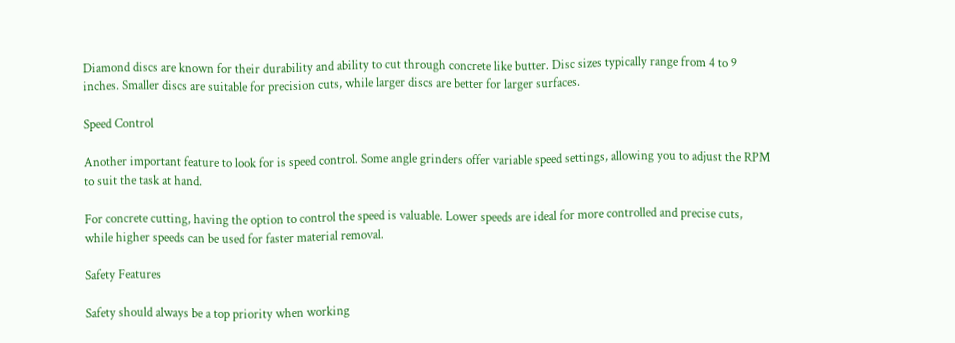Diamond discs are known for their durability and ability to cut through concrete like butter. Disc sizes typically range from 4 to 9 inches. Smaller discs are suitable for precision cuts, while larger discs are better for larger surfaces.

Speed Control

Another important feature to look for is speed control. Some angle grinders offer variable speed settings, allowing you to adjust the RPM to suit the task at hand.

For concrete cutting, having the option to control the speed is valuable. Lower speeds are ideal for more controlled and precise cuts, while higher speeds can be used for faster material removal.

Safety Features

Safety should always be a top priority when working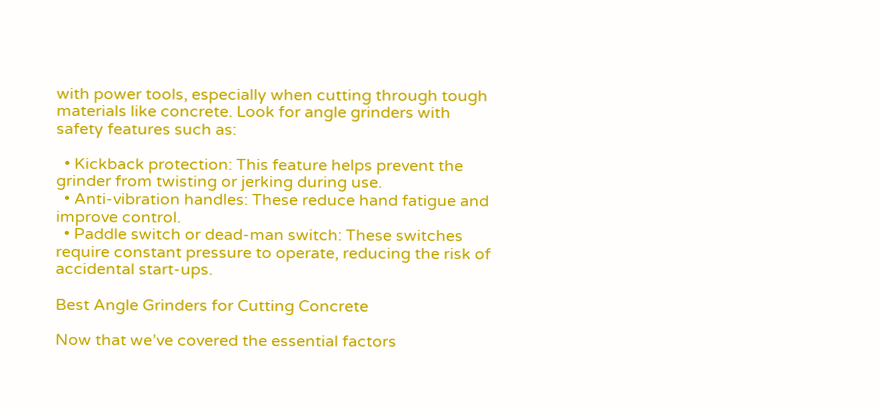with power tools, especially when cutting through tough materials like concrete. Look for angle grinders with safety features such as:

  • Kickback protection: This feature helps prevent the grinder from twisting or jerking during use.
  • Anti-vibration handles: These reduce hand fatigue and improve control.
  • Paddle switch or dead-man switch: These switches require constant pressure to operate, reducing the risk of accidental start-ups.

Best Angle Grinders for Cutting Concrete

Now that we’ve covered the essential factors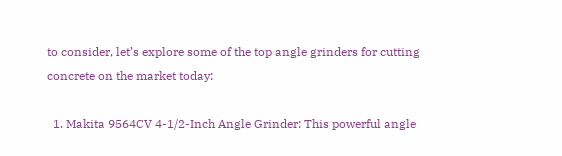to consider, let’s explore some of the top angle grinders for cutting concrete on the market today:

  1. Makita 9564CV 4-1/2-Inch Angle Grinder: This powerful angle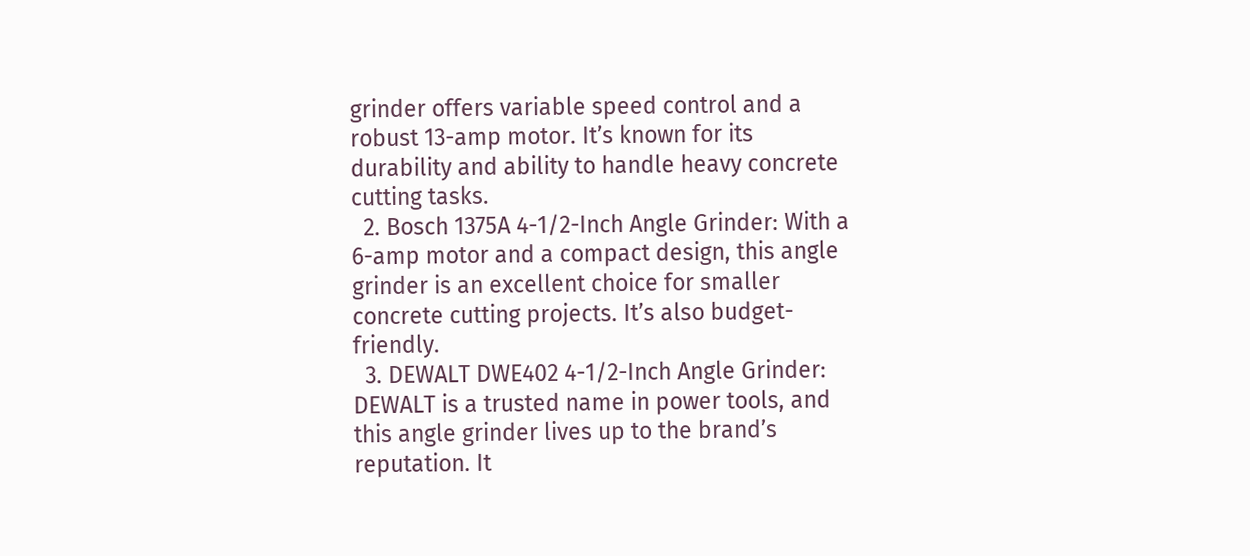grinder offers variable speed control and a robust 13-amp motor. It’s known for its durability and ability to handle heavy concrete cutting tasks.
  2. Bosch 1375A 4-1/2-Inch Angle Grinder: With a 6-amp motor and a compact design, this angle grinder is an excellent choice for smaller concrete cutting projects. It’s also budget-friendly.
  3. DEWALT DWE402 4-1/2-Inch Angle Grinder: DEWALT is a trusted name in power tools, and this angle grinder lives up to the brand’s reputation. It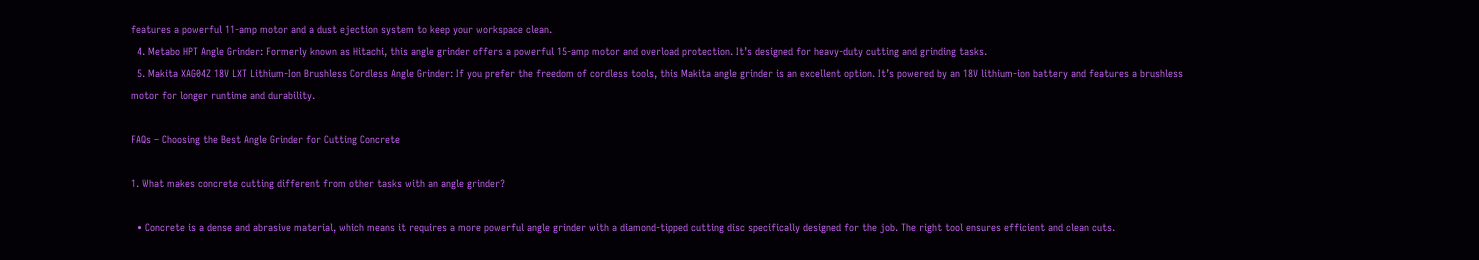features a powerful 11-amp motor and a dust ejection system to keep your workspace clean.
  4. Metabo HPT Angle Grinder: Formerly known as Hitachi, this angle grinder offers a powerful 15-amp motor and overload protection. It’s designed for heavy-duty cutting and grinding tasks.
  5. Makita XAG04Z 18V LXT Lithium-Ion Brushless Cordless Angle Grinder: If you prefer the freedom of cordless tools, this Makita angle grinder is an excellent option. It’s powered by an 18V lithium-ion battery and features a brushless motor for longer runtime and durability.

FAQs – Choosing the Best Angle Grinder for Cutting Concrete

1. What makes concrete cutting different from other tasks with an angle grinder?

  • Concrete is a dense and abrasive material, which means it requires a more powerful angle grinder with a diamond-tipped cutting disc specifically designed for the job. The right tool ensures efficient and clean cuts.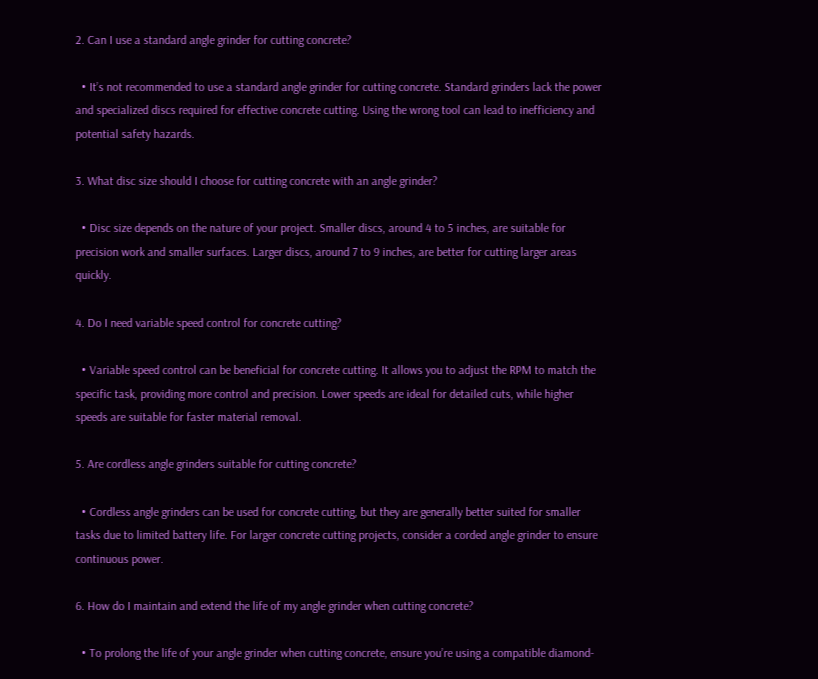2. Can I use a standard angle grinder for cutting concrete?

  • It’s not recommended to use a standard angle grinder for cutting concrete. Standard grinders lack the power and specialized discs required for effective concrete cutting. Using the wrong tool can lead to inefficiency and potential safety hazards.

3. What disc size should I choose for cutting concrete with an angle grinder?

  • Disc size depends on the nature of your project. Smaller discs, around 4 to 5 inches, are suitable for precision work and smaller surfaces. Larger discs, around 7 to 9 inches, are better for cutting larger areas quickly.

4. Do I need variable speed control for concrete cutting?

  • Variable speed control can be beneficial for concrete cutting. It allows you to adjust the RPM to match the specific task, providing more control and precision. Lower speeds are ideal for detailed cuts, while higher speeds are suitable for faster material removal.

5. Are cordless angle grinders suitable for cutting concrete?

  • Cordless angle grinders can be used for concrete cutting, but they are generally better suited for smaller tasks due to limited battery life. For larger concrete cutting projects, consider a corded angle grinder to ensure continuous power.

6. How do I maintain and extend the life of my angle grinder when cutting concrete?

  • To prolong the life of your angle grinder when cutting concrete, ensure you’re using a compatible diamond-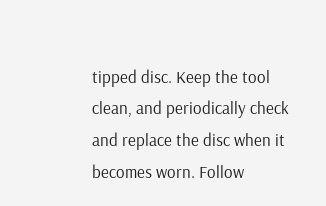tipped disc. Keep the tool clean, and periodically check and replace the disc when it becomes worn. Follow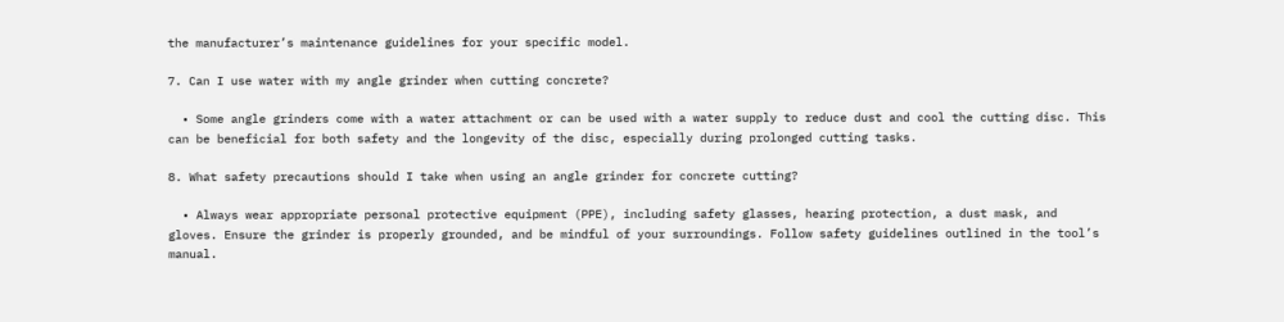the manufacturer’s maintenance guidelines for your specific model.

7. Can I use water with my angle grinder when cutting concrete?

  • Some angle grinders come with a water attachment or can be used with a water supply to reduce dust and cool the cutting disc. This can be beneficial for both safety and the longevity of the disc, especially during prolonged cutting tasks.

8. What safety precautions should I take when using an angle grinder for concrete cutting?

  • Always wear appropriate personal protective equipment (PPE), including safety glasses, hearing protection, a dust mask, and gloves. Ensure the grinder is properly grounded, and be mindful of your surroundings. Follow safety guidelines outlined in the tool’s manual.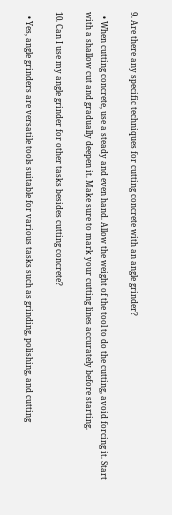9. Are there any specific techniques for cutting concrete with an angle grinder?

  • When cutting concrete, use a steady and even hand. Allow the weight of the tool to do the cutting, avoid forcing it. Start with a shallow cut and gradually deepen it. Make sure to mark your cutting lines accurately before starting.

10. Can I use my angle grinder for other tasks besides cutting concrete?

  • Yes, angle grinders are versatile tools suitable for various tasks such as grinding, polishing, and cutting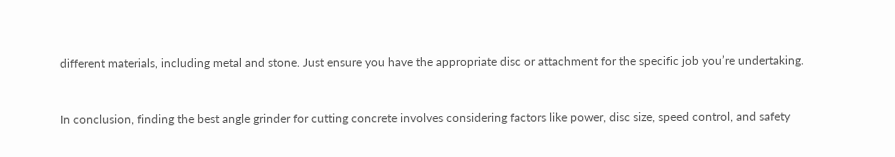different materials, including metal and stone. Just ensure you have the appropriate disc or attachment for the specific job you’re undertaking.


In conclusion, finding the best angle grinder for cutting concrete involves considering factors like power, disc size, speed control, and safety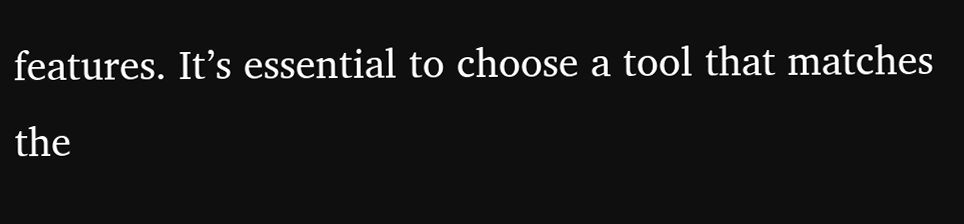features. It’s essential to choose a tool that matches the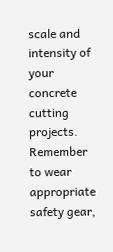scale and intensity of your concrete cutting projects. Remember to wear appropriate safety gear,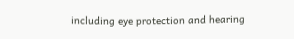including eye protection and hearing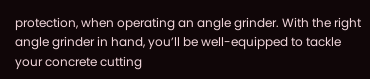protection, when operating an angle grinder. With the right angle grinder in hand, you’ll be well-equipped to tackle your concrete cutting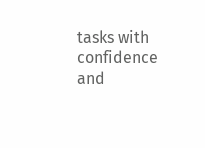tasks with confidence and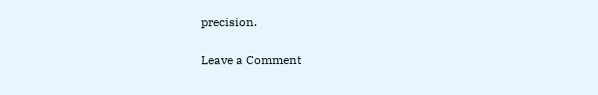precision.

Leave a Comment